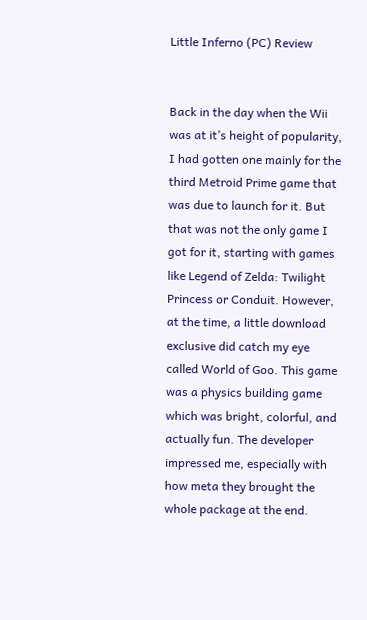Little Inferno (PC) Review


Back in the day when the Wii was at it’s height of popularity, I had gotten one mainly for the third Metroid Prime game that was due to launch for it. But that was not the only game I got for it, starting with games like Legend of Zelda: Twilight Princess or Conduit. However, at the time, a little download exclusive did catch my eye called World of Goo. This game was a physics building game which was bright, colorful, and actually fun. The developer impressed me, especially with how meta they brought the whole package at the end.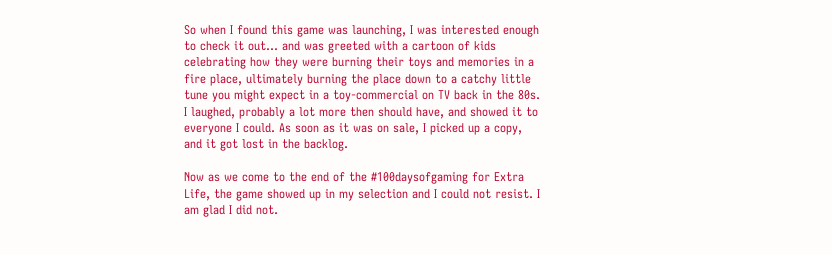So when I found this game was launching, I was interested enough to check it out… and was greeted with a cartoon of kids celebrating how they were burning their toys and memories in a fire place, ultimately burning the place down to a catchy little tune you might expect in a toy-commercial on TV back in the 80s. I laughed, probably a lot more then should have, and showed it to everyone I could. As soon as it was on sale, I picked up a copy, and it got lost in the backlog.

Now as we come to the end of the #100daysofgaming for Extra Life, the game showed up in my selection and I could not resist. I am glad I did not.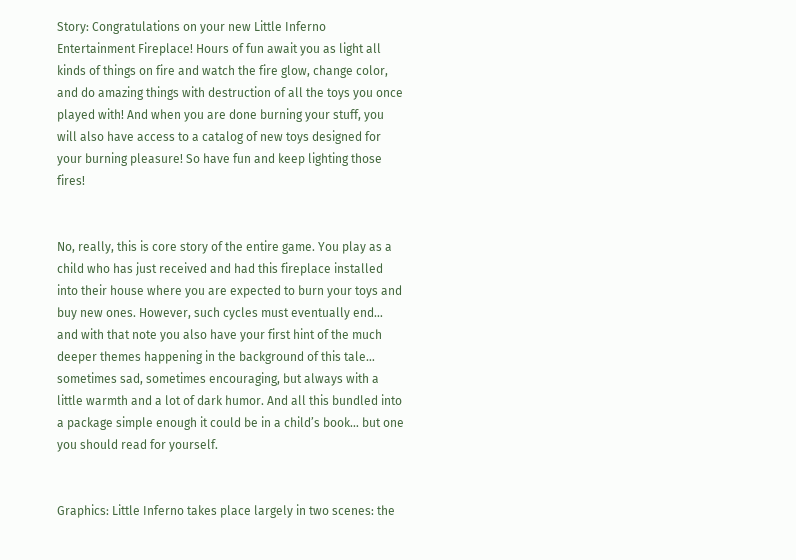Story: Congratulations on your new Little Inferno Entertainment Fireplace! Hours of fun await you as light all kinds of things on fire and watch the fire glow, change color, and do amazing things with destruction of all the toys you once played with! And when you are done burning your stuff, you will also have access to a catalog of new toys designed for your burning pleasure! So have fun and keep lighting those fires!


No, really, this is core story of the entire game. You play as a child who has just received and had this fireplace installed into their house where you are expected to burn your toys and buy new ones. However, such cycles must eventually end… and with that note you also have your first hint of the much deeper themes happening in the background of this tale… sometimes sad, sometimes encouraging, but always with a little warmth and a lot of dark humor. And all this bundled into a package simple enough it could be in a child’s book… but one you should read for yourself.


Graphics: Little Inferno takes place largely in two scenes: the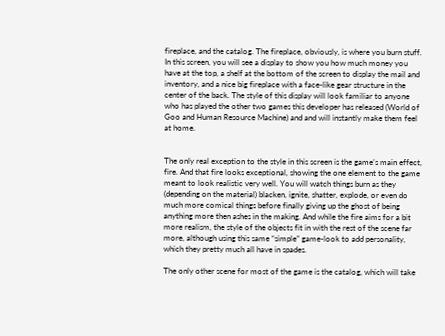fireplace, and the catalog. The fireplace, obviously, is where you burn stuff. In this screen, you will see a display to show you how much money you have at the top, a shelf at the bottom of the screen to display the mail and inventory, and a nice big fireplace with a face-like gear structure in the center of the back. The style of this display will look familiar to anyone who has played the other two games this developer has released (World of Goo and Human Resource Machine) and and will instantly make them feel at home.


The only real exception to the style in this screen is the game’s main effect, fire. And that fire looks exceptional, showing the one element to the game meant to look realistic very well. You will watch things burn as they (depending on the material) blacken, ignite, shatter, explode, or even do much more comical things before finally giving up the ghost of being anything more then ashes in the making. And while the fire aims for a bit more realism, the style of the objects fit in with the rest of the scene far more, although using this same “simple” game-look to add personality, which they pretty much all have in spades.

The only other scene for most of the game is the catalog, which will take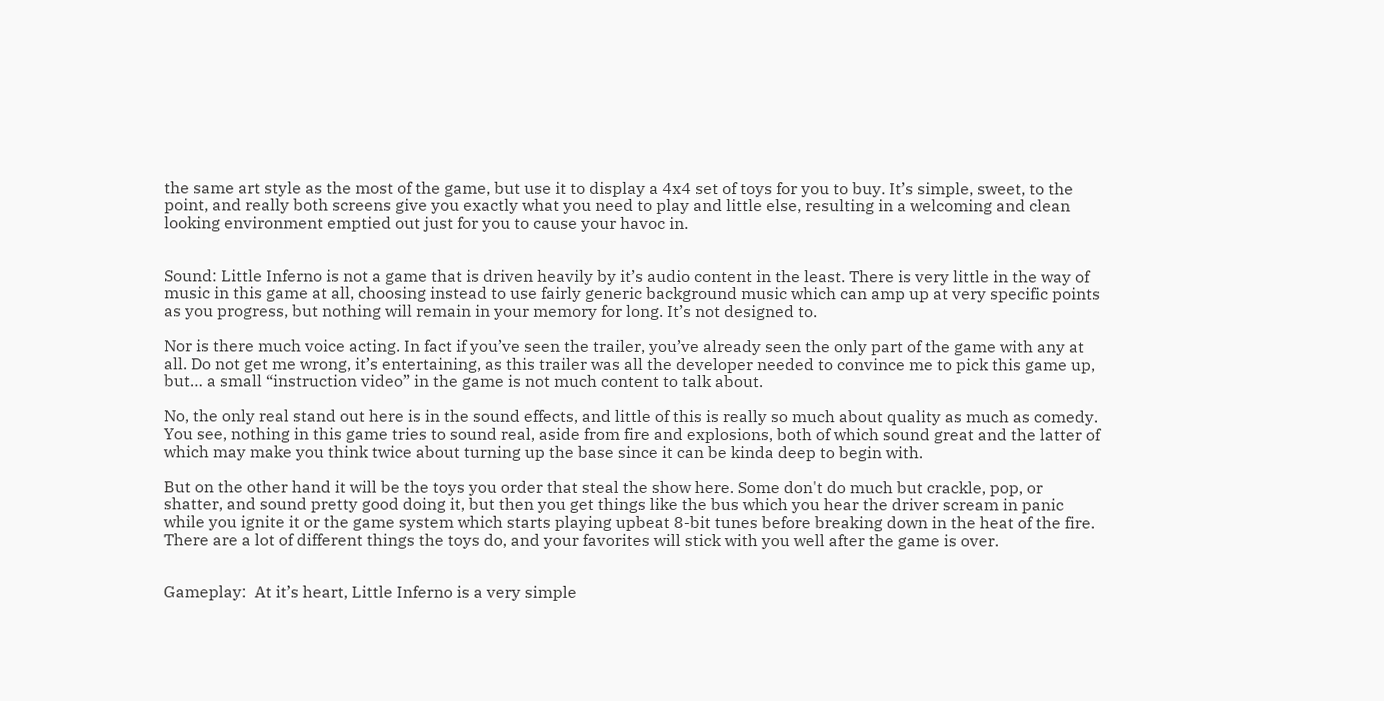the same art style as the most of the game, but use it to display a 4x4 set of toys for you to buy. It’s simple, sweet, to the point, and really both screens give you exactly what you need to play and little else, resulting in a welcoming and clean looking environment emptied out just for you to cause your havoc in.


Sound: Little Inferno is not a game that is driven heavily by it’s audio content in the least. There is very little in the way of music in this game at all, choosing instead to use fairly generic background music which can amp up at very specific points as you progress, but nothing will remain in your memory for long. It’s not designed to.

Nor is there much voice acting. In fact if you’ve seen the trailer, you’ve already seen the only part of the game with any at all. Do not get me wrong, it’s entertaining, as this trailer was all the developer needed to convince me to pick this game up, but… a small “instruction video” in the game is not much content to talk about.

No, the only real stand out here is in the sound effects, and little of this is really so much about quality as much as comedy. You see, nothing in this game tries to sound real, aside from fire and explosions, both of which sound great and the latter of which may make you think twice about turning up the base since it can be kinda deep to begin with.

But on the other hand it will be the toys you order that steal the show here. Some don't do much but crackle, pop, or shatter, and sound pretty good doing it, but then you get things like the bus which you hear the driver scream in panic while you ignite it or the game system which starts playing upbeat 8-bit tunes before breaking down in the heat of the fire. There are a lot of different things the toys do, and your favorites will stick with you well after the game is over.


Gameplay:  At it’s heart, Little Inferno is a very simple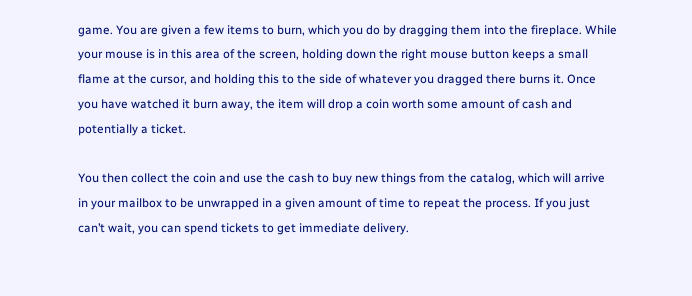game. You are given a few items to burn, which you do by dragging them into the fireplace. While your mouse is in this area of the screen, holding down the right mouse button keeps a small flame at the cursor, and holding this to the side of whatever you dragged there burns it. Once you have watched it burn away, the item will drop a coin worth some amount of cash and potentially a ticket.

You then collect the coin and use the cash to buy new things from the catalog, which will arrive in your mailbox to be unwrapped in a given amount of time to repeat the process. If you just can’t wait, you can spend tickets to get immediate delivery.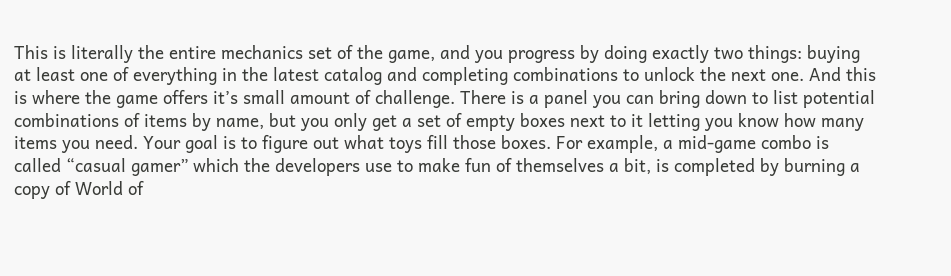This is literally the entire mechanics set of the game, and you progress by doing exactly two things: buying at least one of everything in the latest catalog and completing combinations to unlock the next one. And this is where the game offers it’s small amount of challenge. There is a panel you can bring down to list potential combinations of items by name, but you only get a set of empty boxes next to it letting you know how many items you need. Your goal is to figure out what toys fill those boxes. For example, a mid-game combo is called “casual gamer” which the developers use to make fun of themselves a bit, is completed by burning a copy of World of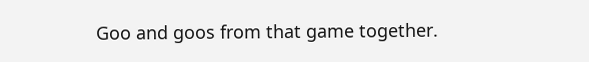Goo and goos from that game together.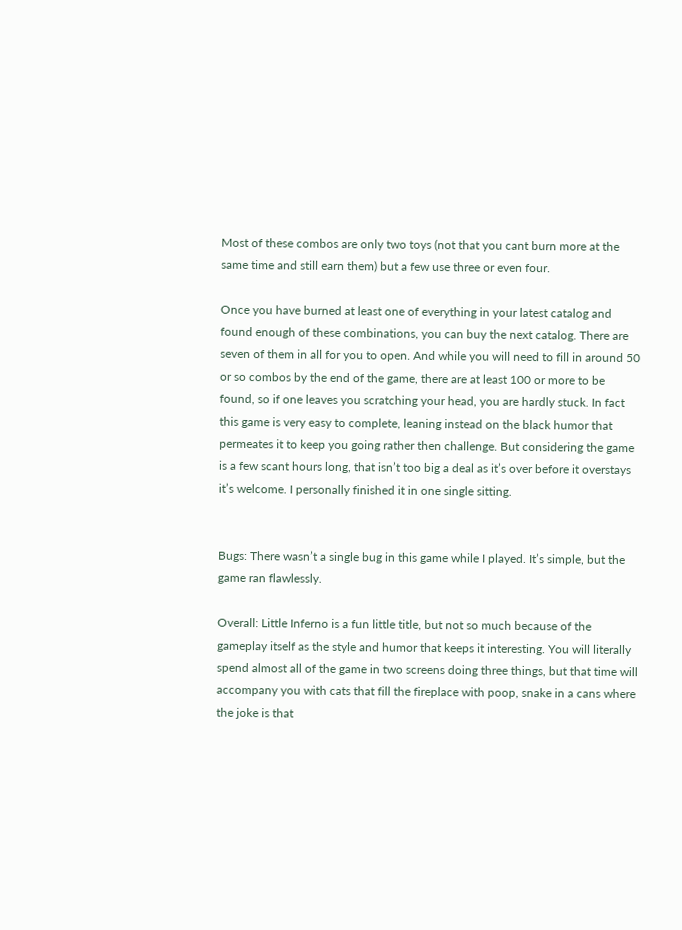Most of these combos are only two toys (not that you cant burn more at the same time and still earn them) but a few use three or even four.

Once you have burned at least one of everything in your latest catalog and found enough of these combinations, you can buy the next catalog. There are seven of them in all for you to open. And while you will need to fill in around 50 or so combos by the end of the game, there are at least 100 or more to be found, so if one leaves you scratching your head, you are hardly stuck. In fact this game is very easy to complete, leaning instead on the black humor that permeates it to keep you going rather then challenge. But considering the game is a few scant hours long, that isn’t too big a deal as it’s over before it overstays it’s welcome. I personally finished it in one single sitting.


Bugs: There wasn’t a single bug in this game while I played. It’s simple, but the game ran flawlessly.

Overall: Little Inferno is a fun little title, but not so much because of the gameplay itself as the style and humor that keeps it interesting. You will literally spend almost all of the game in two screens doing three things, but that time will accompany you with cats that fill the fireplace with poop, snake in a cans where the joke is that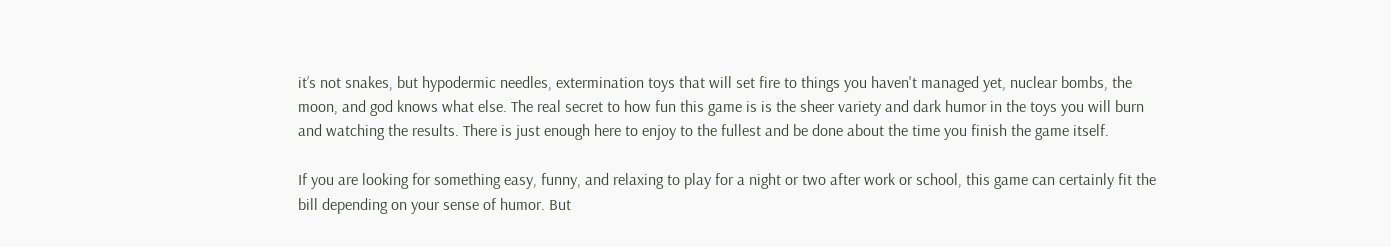it’s not snakes, but hypodermic needles, extermination toys that will set fire to things you haven't managed yet, nuclear bombs, the moon, and god knows what else. The real secret to how fun this game is is the sheer variety and dark humor in the toys you will burn and watching the results. There is just enough here to enjoy to the fullest and be done about the time you finish the game itself.

If you are looking for something easy, funny, and relaxing to play for a night or two after work or school, this game can certainly fit the bill depending on your sense of humor. But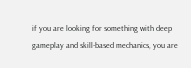if you are looking for something with deep gameplay and skill-based mechanics, you are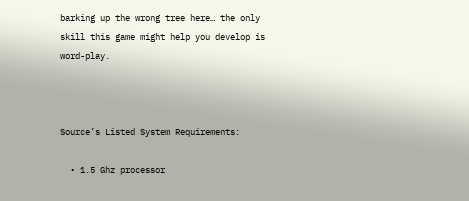barking up the wrong tree here… the only skill this game might help you develop is word-play.



Source’s Listed System Requirements:

  • 1.5 Ghz processor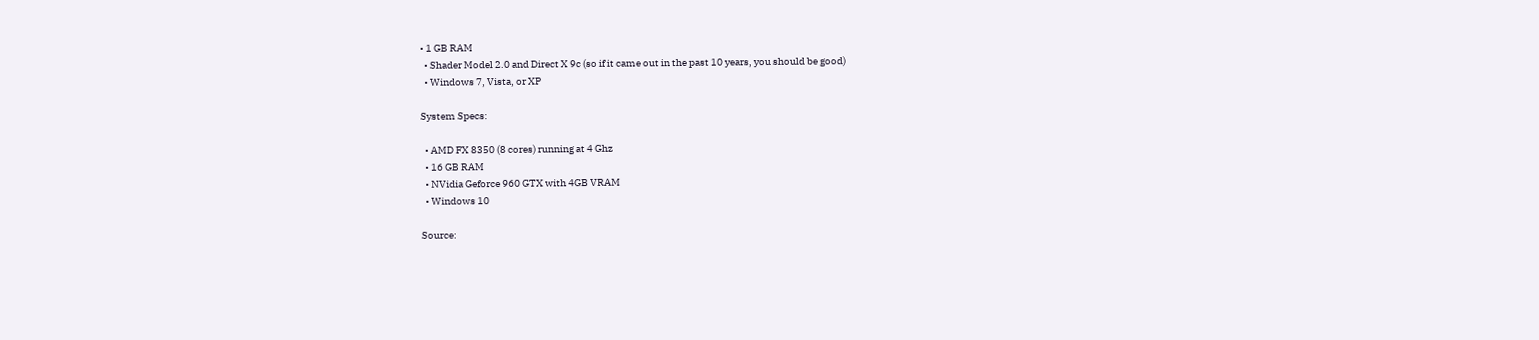• 1 GB RAM
  • Shader Model 2.0 and Direct X 9c (so if it came out in the past 10 years, you should be good)
  • Windows 7, Vista, or XP

System Specs:

  • AMD FX 8350 (8 cores) running at 4 Ghz
  • 16 GB RAM
  • NVidia Geforce 960 GTX with 4GB VRAM
  • Windows 10

Source: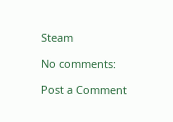Steam

No comments:

Post a Comment